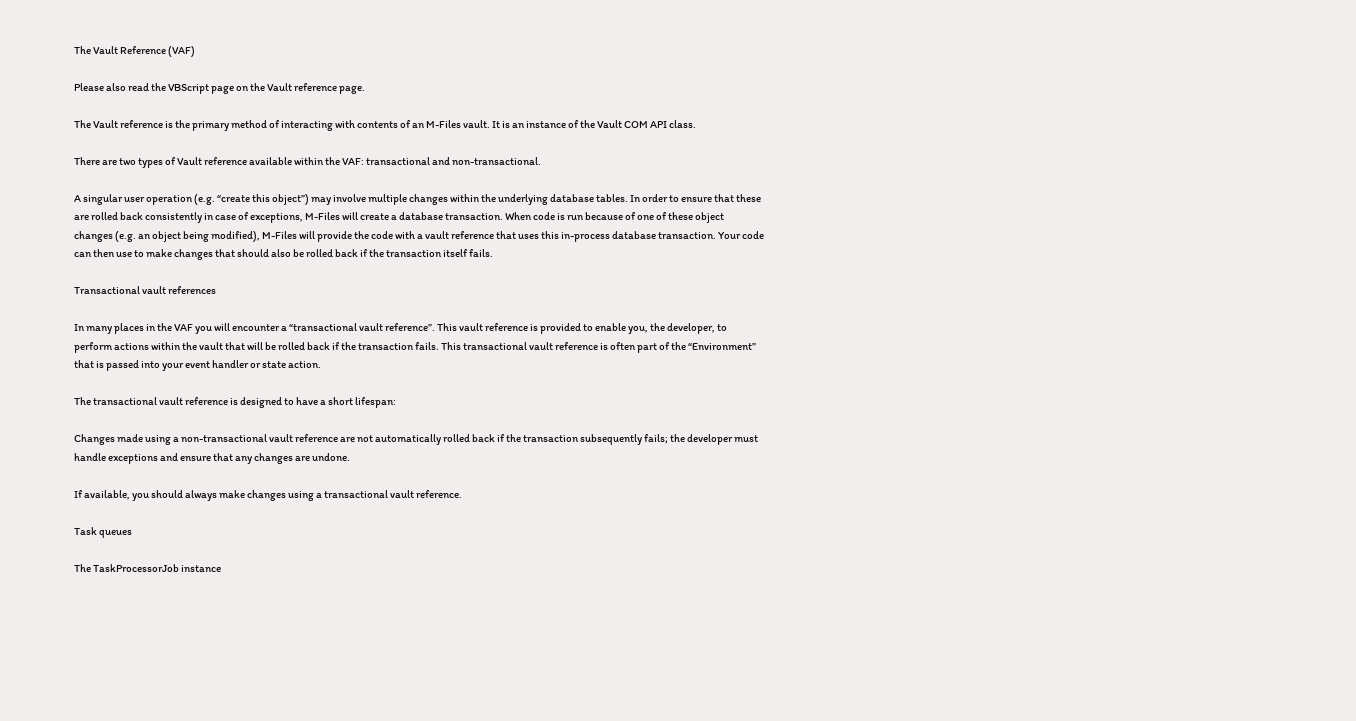The Vault Reference (VAF)

Please also read the VBScript page on the Vault reference page.

The Vault reference is the primary method of interacting with contents of an M-Files vault. It is an instance of the Vault COM API class.

There are two types of Vault reference available within the VAF: transactional and non-transactional.

A singular user operation (e.g. “create this object”) may involve multiple changes within the underlying database tables. In order to ensure that these are rolled back consistently in case of exceptions, M-Files will create a database transaction. When code is run because of one of these object changes (e.g. an object being modified), M-Files will provide the code with a vault reference that uses this in-process database transaction. Your code can then use to make changes that should also be rolled back if the transaction itself fails.

Transactional vault references

In many places in the VAF you will encounter a “transactional vault reference”. This vault reference is provided to enable you, the developer, to perform actions within the vault that will be rolled back if the transaction fails. This transactional vault reference is often part of the “Environment” that is passed into your event handler or state action.

The transactional vault reference is designed to have a short lifespan:

Changes made using a non-transactional vault reference are not automatically rolled back if the transaction subsequently fails; the developer must handle exceptions and ensure that any changes are undone.

If available, you should always make changes using a transactional vault reference.

Task queues

The TaskProcessorJob instance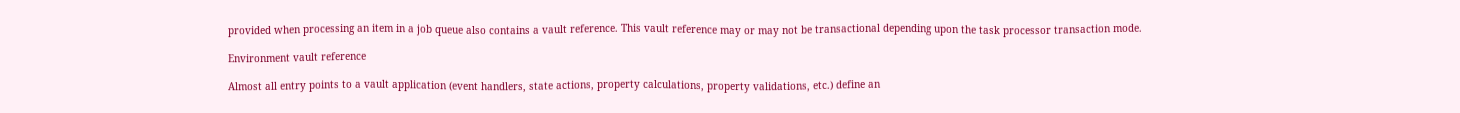provided when processing an item in a job queue also contains a vault reference. This vault reference may or may not be transactional depending upon the task processor transaction mode.

Environment vault reference

Almost all entry points to a vault application (event handlers, state actions, property calculations, property validations, etc.) define an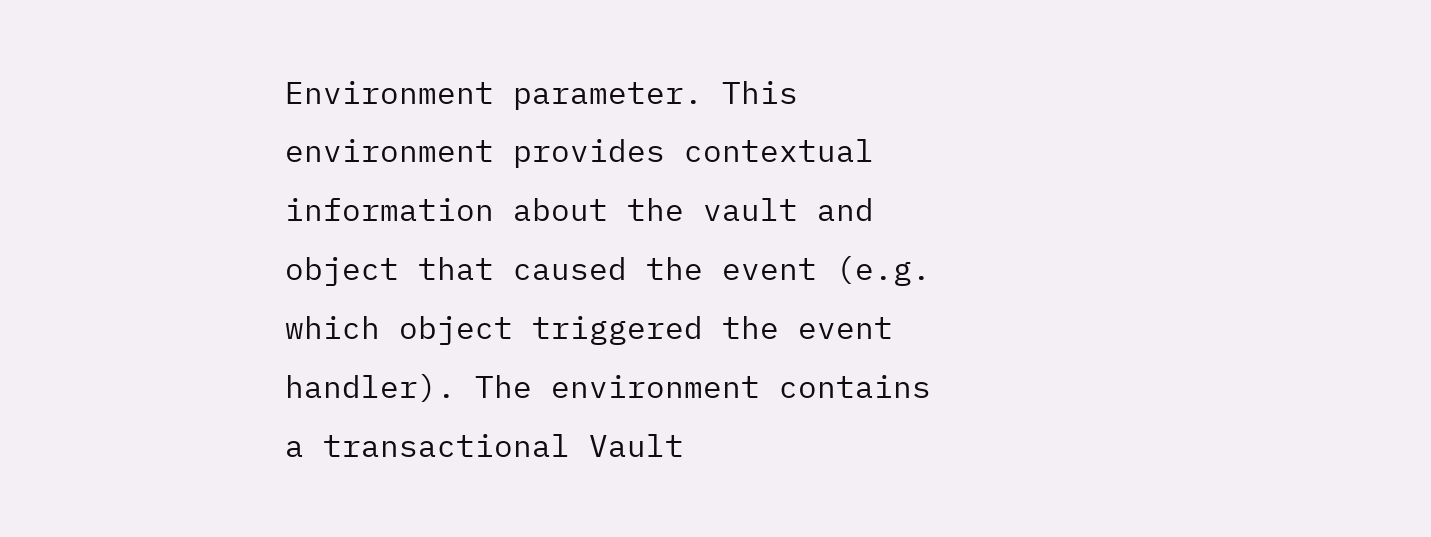Environment parameter. This environment provides contextual information about the vault and object that caused the event (e.g. which object triggered the event handler). The environment contains a transactional Vault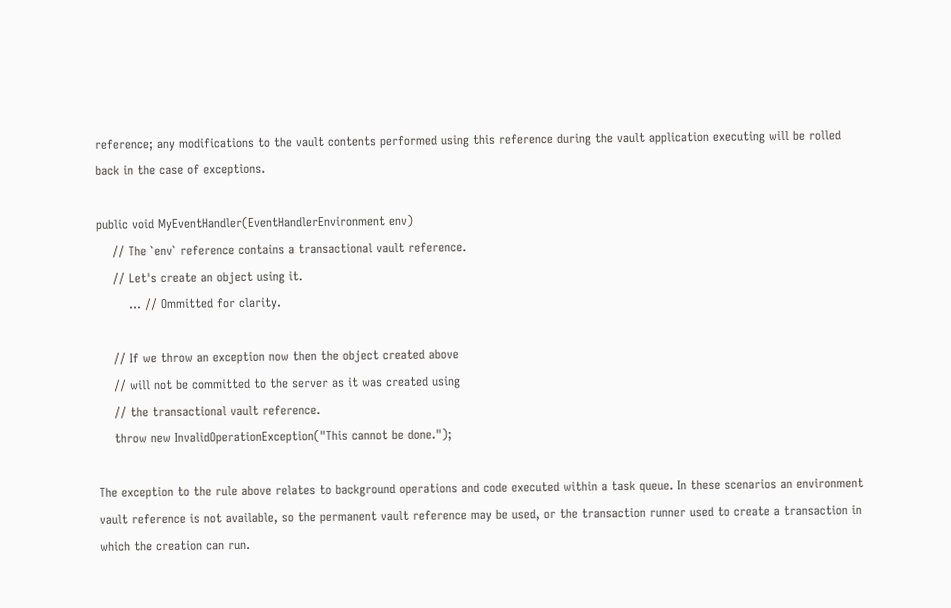reference; any modifications to the vault contents performed using this reference during the vault application executing will be rolled back in the case of exceptions.

public void MyEventHandler(EventHandlerEnvironment env)
    // The `env` reference contains a transactional vault reference.
    // Let's create an object using it.
        ... // Ommitted for clarity.

    // If we throw an exception now then the object created above
    // will not be committed to the server as it was created using
    // the transactional vault reference.
    throw new InvalidOperationException("This cannot be done.");

The exception to the rule above relates to background operations and code executed within a task queue. In these scenarios an environment vault reference is not available, so the permanent vault reference may be used, or the transaction runner used to create a transaction in which the creation can run.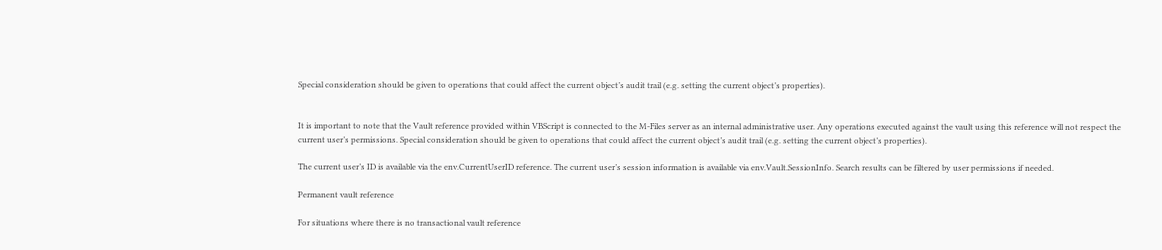Special consideration should be given to operations that could affect the current object’s audit trail (e.g. setting the current object’s properties).


It is important to note that the Vault reference provided within VBScript is connected to the M-Files server as an internal administrative user. Any operations executed against the vault using this reference will not respect the current user’s permissions. Special consideration should be given to operations that could affect the current object’s audit trail (e.g. setting the current object’s properties).

The current user’s ID is available via the env.CurrentUserID reference. The current user’s session information is available via env.Vault.SessionInfo. Search results can be filtered by user permissions if needed.

Permanent vault reference

For situations where there is no transactional vault reference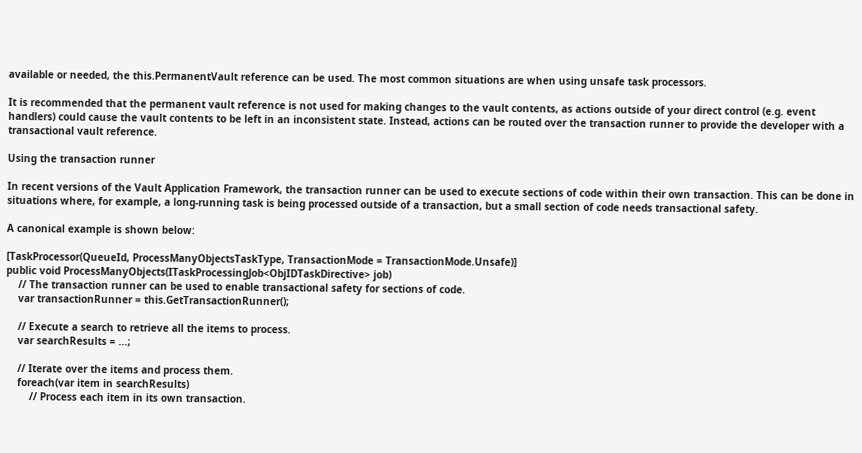available or needed, the this.PermanentVault reference can be used. The most common situations are when using unsafe task processors.

It is recommended that the permanent vault reference is not used for making changes to the vault contents, as actions outside of your direct control (e.g. event handlers) could cause the vault contents to be left in an inconsistent state. Instead, actions can be routed over the transaction runner to provide the developer with a transactional vault reference.

Using the transaction runner

In recent versions of the Vault Application Framework, the transaction runner can be used to execute sections of code within their own transaction. This can be done in situations where, for example, a long-running task is being processed outside of a transaction, but a small section of code needs transactional safety.

A canonical example is shown below:

[TaskProcessor(QueueId, ProcessManyObjectsTaskType, TransactionMode = TransactionMode.Unsafe)]
public void ProcessManyObjects(ITaskProcessingJob<ObjIDTaskDirective> job)
    // The transaction runner can be used to enable transactional safety for sections of code.
    var transactionRunner = this.GetTransactionRunner();

    // Execute a search to retrieve all the items to process.
    var searchResults = ...;

    // Iterate over the items and process them.
    foreach(var item in searchResults)
        // Process each item in its own transaction.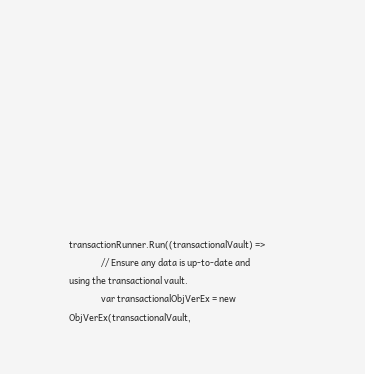transactionRunner.Run((transactionalVault) =>
                // Ensure any data is up-to-date and using the transactional vault.
                var transactionalObjVerEx = new ObjVerEx(transactionalVault,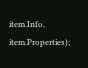item.Info, item.Properties);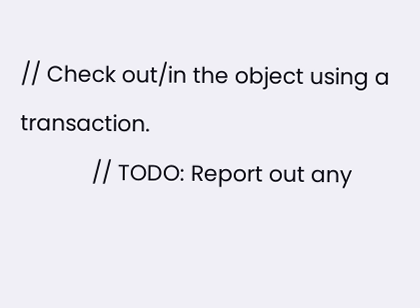// Check out/in the object using a transaction.
            // TODO: Report out any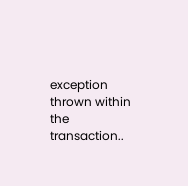exception thrown within the transaction..